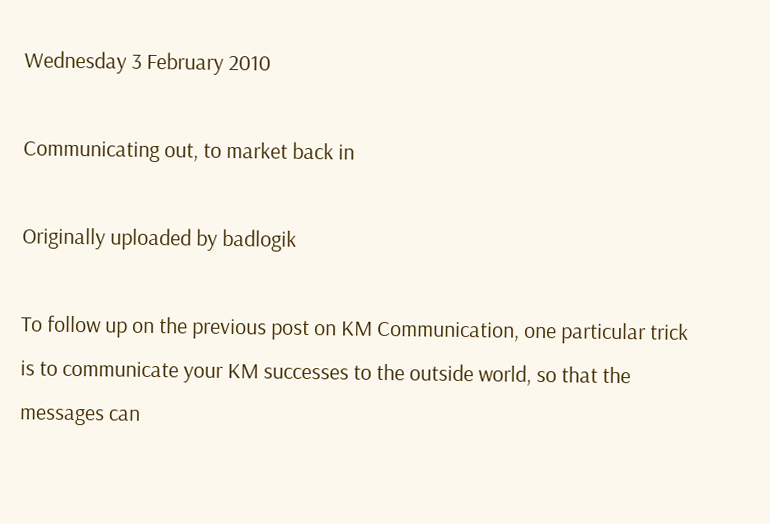Wednesday 3 February 2010

Communicating out, to market back in

Originally uploaded by badlogik

To follow up on the previous post on KM Communication, one particular trick is to communicate your KM successes to the outside world, so that the messages can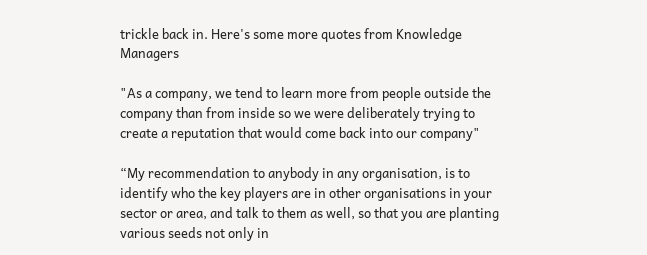trickle back in. Here's some more quotes from Knowledge Managers

"As a company, we tend to learn more from people outside the company than from inside so we were deliberately trying to create a reputation that would come back into our company"

“My recommendation to anybody in any organisation, is to identify who the key players are in other organisations in your sector or area, and talk to them as well, so that you are planting various seeds not only in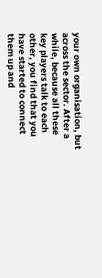your own organisation, but across the sector. After a while, because all these key players talk to each other, you find that you have started to connect them up and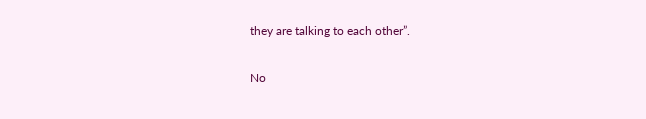they are talking to each other”.

No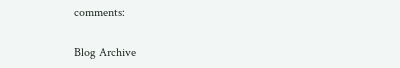comments:

Blog Archive